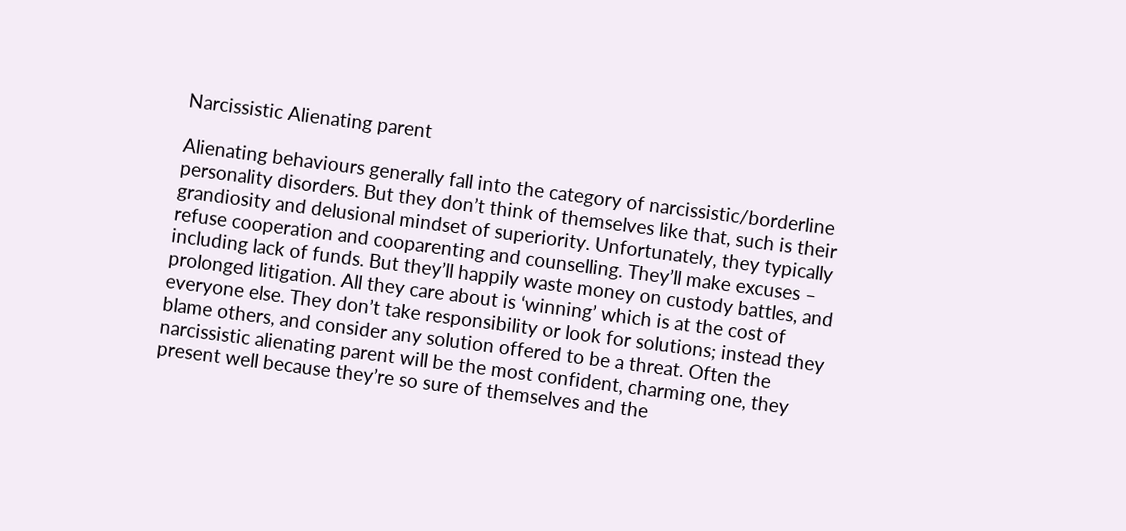Narcissistic Alienating parent

Alienating behaviours generally fall into the category of narcissistic/borderline personality disorders. But they don’t think of themselves like that, such is their grandiosity and delusional mindset of superiority. Unfortunately, they typically refuse cooperation and cooparenting and counselling. They’ll make excuses – including lack of funds. But they’ll happily waste money on custody battles, and prolonged litigation. All they care about is ‘winning’ which is at the cost of everyone else. They don’t take responsibility or look for solutions; instead they blame others, and consider any solution offered to be a threat. Often the narcissistic alienating parent will be the most confident, charming one, they present well because they’re so sure of themselves and the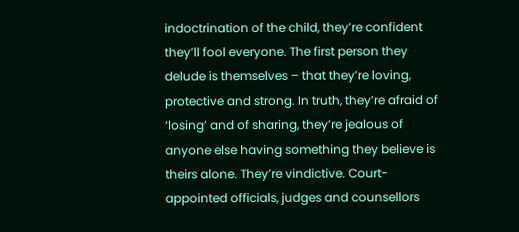indoctrination of the child, they’re confident they’ll fool everyone. The first person they delude is themselves – that they’re loving, protective and strong. In truth, they’re afraid of ‘losing’ and of sharing, they’re jealous of anyone else having something they believe is theirs alone. They’re vindictive. Court-appointed officials, judges and counsellors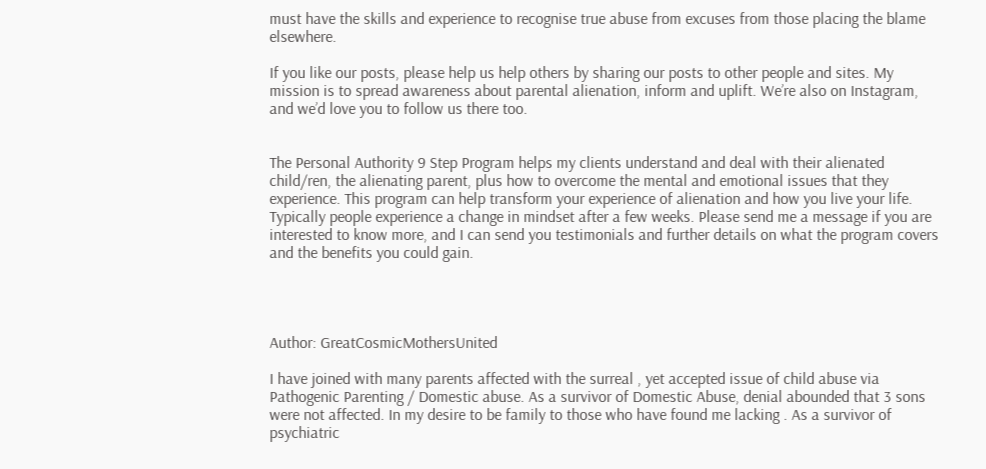must have the skills and experience to recognise true abuse from excuses from those placing the blame elsewhere.

If you like our posts, please help us help others by sharing our posts to other people and sites. My mission is to spread awareness about parental alienation, inform and uplift. We’re also on Instagram, and we’d love you to follow us there too.


The Personal Authority 9 Step Program helps my clients understand and deal with their alienated child/ren, the alienating parent, plus how to overcome the mental and emotional issues that they experience. This program can help transform your experience of alienation and how you live your life. Typically people experience a change in mindset after a few weeks. Please send me a message if you are interested to know more, and I can send you testimonials and further details on what the program covers and the benefits you could gain.




Author: GreatCosmicMothersUnited

I have joined with many parents affected with the surreal , yet accepted issue of child abuse via Pathogenic Parenting / Domestic abuse. As a survivor of Domestic Abuse, denial abounded that 3 sons were not affected. In my desire to be family to those who have found me lacking . As a survivor of psychiatric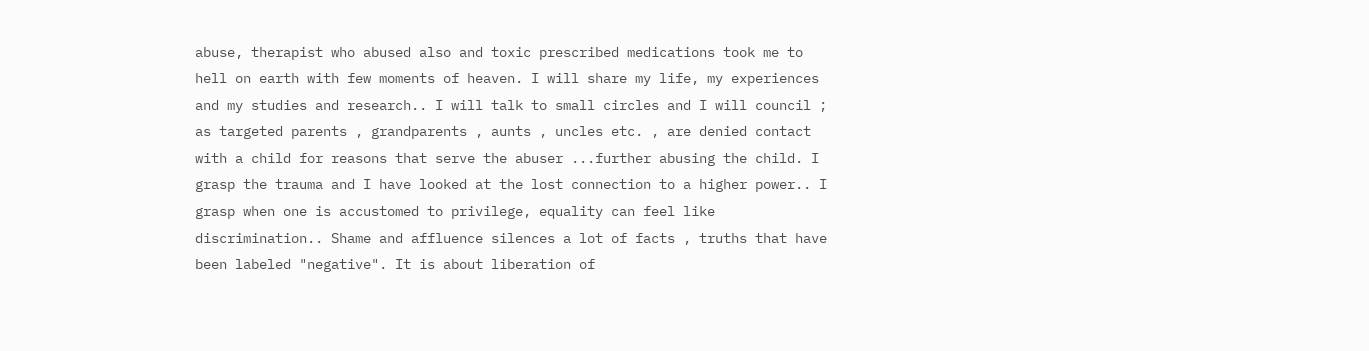abuse, therapist who abused also and toxic prescribed medications took me to hell on earth with few moments of heaven. I will share my life, my experiences and my studies and research.. I will talk to small circles and I will council ; as targeted parents , grandparents , aunts , uncles etc. , are denied contact with a child for reasons that serve the abuser ...further abusing the child. I grasp the trauma and I have looked at the lost connection to a higher power.. I grasp when one is accustomed to privilege, equality can feel like discrimination.. Shame and affluence silences a lot of facts , truths that have been labeled "negative". It is about liberation of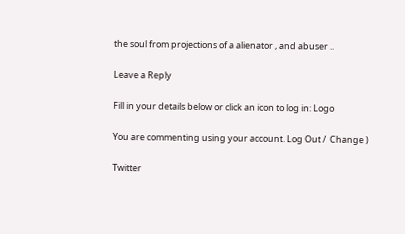the soul from projections of a alienator , and abuser ..

Leave a Reply

Fill in your details below or click an icon to log in: Logo

You are commenting using your account. Log Out /  Change )

Twitter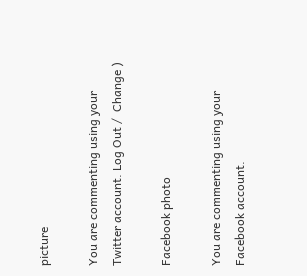picture

You are commenting using your Twitter account. Log Out /  Change )

Facebook photo

You are commenting using your Facebook account.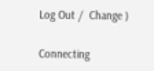Log Out /  Change )

Connecting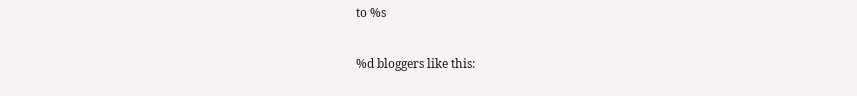to %s

%d bloggers like this: